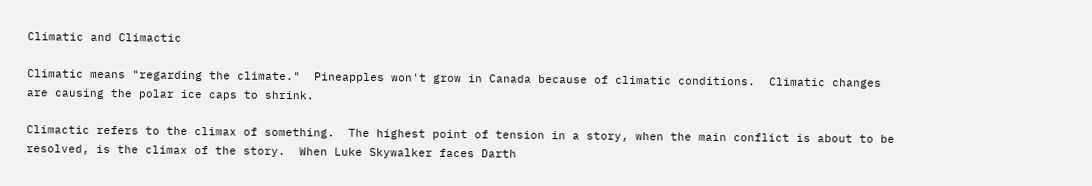Climatic and Climactic

Climatic means "regarding the climate."  Pineapples won't grow in Canada because of climatic conditions.  Climatic changes are causing the polar ice caps to shrink.

Climactic refers to the climax of something.  The highest point of tension in a story, when the main conflict is about to be resolved, is the climax of the story.  When Luke Skywalker faces Darth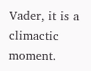Vader, it is a climactic moment.